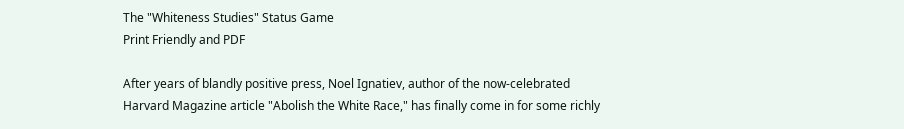The "Whiteness Studies" Status Game
Print Friendly and PDF

After years of blandly positive press, Noel Ignatiev, author of the now-celebrated Harvard Magazine article "Abolish the White Race," has finally come in for some richly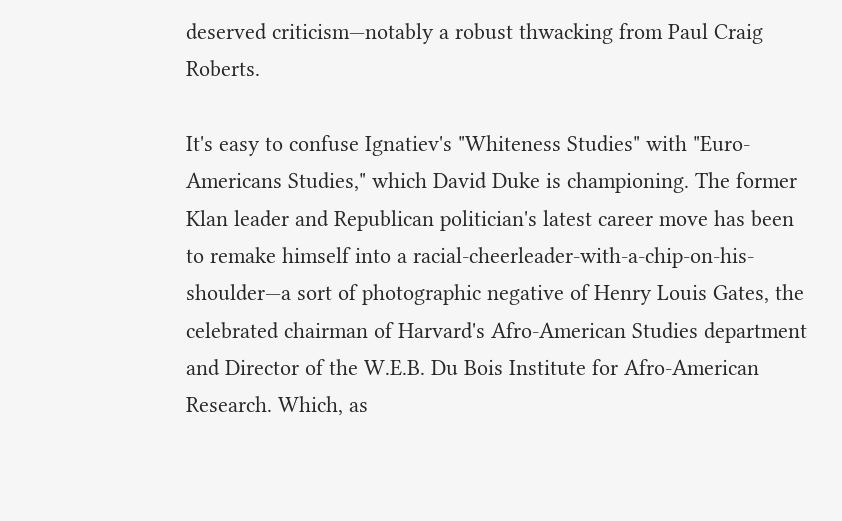deserved criticism—notably a robust thwacking from Paul Craig Roberts.

It's easy to confuse Ignatiev's "Whiteness Studies" with "Euro-Americans Studies," which David Duke is championing. The former Klan leader and Republican politician's latest career move has been to remake himself into a racial-cheerleader-with-a-chip-on-his-shoulder—a sort of photographic negative of Henry Louis Gates, the celebrated chairman of Harvard's Afro-American Studies department and Director of the W.E.B. Du Bois Institute for Afro-American Research. Which, as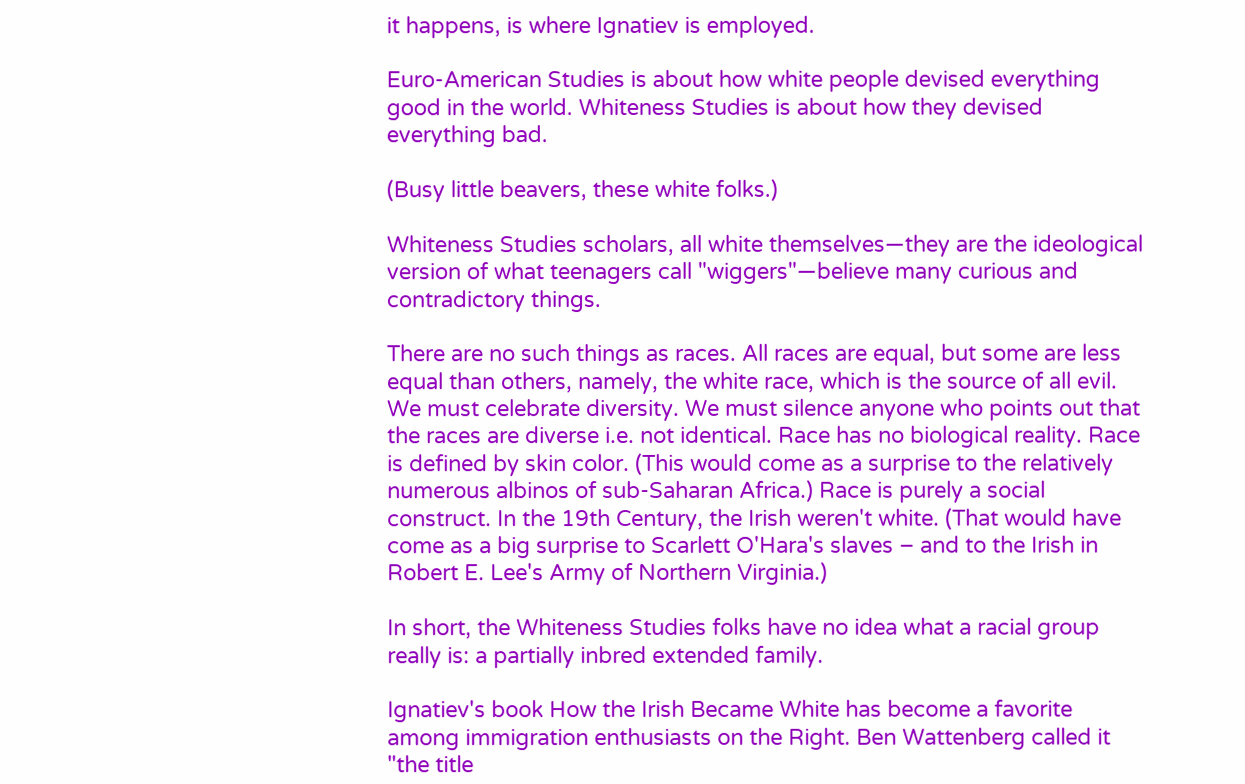it happens, is where Ignatiev is employed.

Euro-American Studies is about how white people devised everything good in the world. Whiteness Studies is about how they devised everything bad.

(Busy little beavers, these white folks.)

Whiteness Studies scholars, all white themselves—they are the ideological version of what teenagers call "wiggers"—believe many curious and contradictory things.

There are no such things as races. All races are equal, but some are less equal than others, namely, the white race, which is the source of all evil. We must celebrate diversity. We must silence anyone who points out that the races are diverse i.e. not identical. Race has no biological reality. Race is defined by skin color. (This would come as a surprise to the relatively numerous albinos of sub-Saharan Africa.) Race is purely a social construct. In the 19th Century, the Irish weren't white. (That would have come as a big surprise to Scarlett O'Hara's slaves – and to the Irish in Robert E. Lee's Army of Northern Virginia.)

In short, the Whiteness Studies folks have no idea what a racial group really is: a partially inbred extended family.

Ignatiev's book How the Irish Became White has become a favorite among immigration enthusiasts on the Right. Ben Wattenberg called it "the title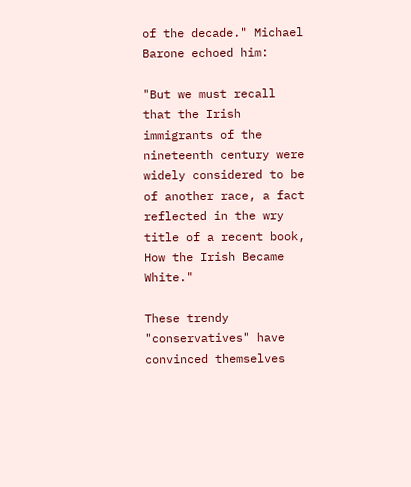of the decade." Michael Barone echoed him:

"But we must recall that the Irish immigrants of the nineteenth century were widely considered to be of another race, a fact reflected in the wry title of a recent book, How the Irish Became White."

These trendy "conservatives" have convinced themselves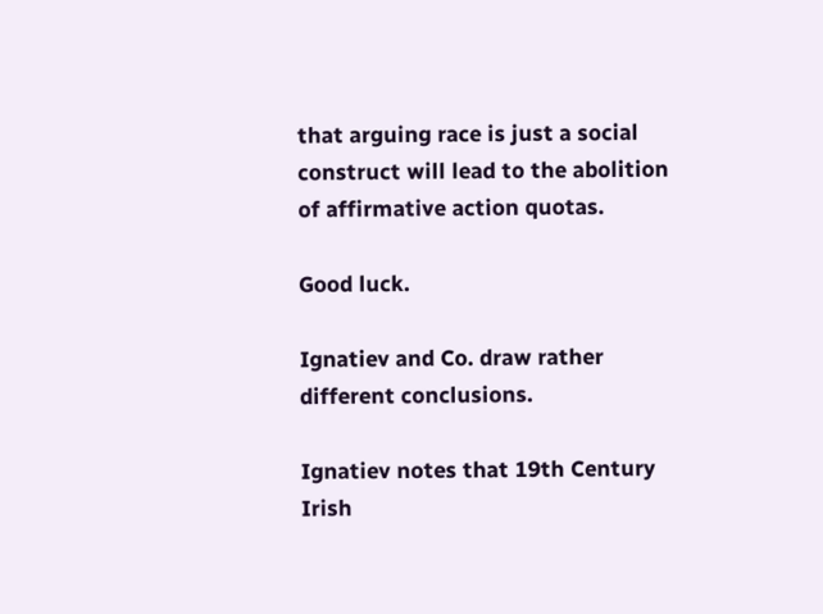that arguing race is just a social construct will lead to the abolition of affirmative action quotas.

Good luck.

Ignatiev and Co. draw rather different conclusions.

Ignatiev notes that 19th Century Irish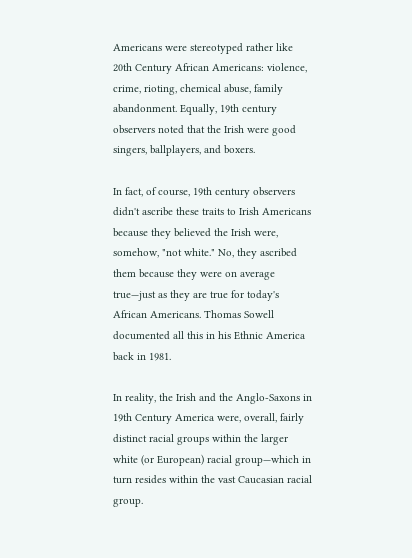Americans were stereotyped rather like 20th Century African Americans: violence, crime, rioting, chemical abuse, family abandonment. Equally, 19th century observers noted that the Irish were good singers, ballplayers, and boxers.

In fact, of course, 19th century observers didn't ascribe these traits to Irish Americans because they believed the Irish were, somehow, "not white." No, they ascribed them because they were on average true—just as they are true for today's African Americans. Thomas Sowell documented all this in his Ethnic America back in 1981.

In reality, the Irish and the Anglo-Saxons in 19th Century America were, overall, fairly distinct racial groups within the larger white (or European) racial group—which in turn resides within the vast Caucasian racial group.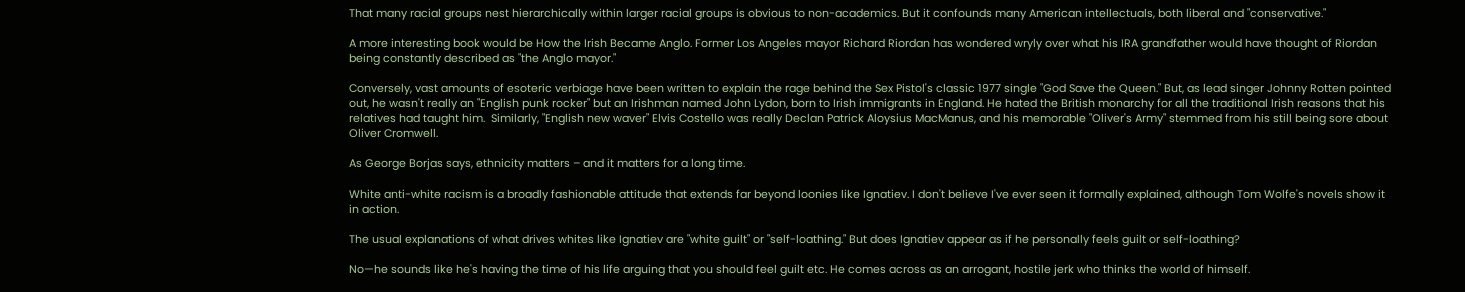That many racial groups nest hierarchically within larger racial groups is obvious to non-academics. But it confounds many American intellectuals, both liberal and "conservative."

A more interesting book would be How the Irish Became Anglo. Former Los Angeles mayor Richard Riordan has wondered wryly over what his IRA grandfather would have thought of Riordan being constantly described as "the Anglo mayor."

Conversely, vast amounts of esoteric verbiage have been written to explain the rage behind the Sex Pistol's classic 1977 single "God Save the Queen." But, as lead singer Johnny Rotten pointed out, he wasn't really an "English punk rocker" but an Irishman named John Lydon, born to Irish immigrants in England. He hated the British monarchy for all the traditional Irish reasons that his relatives had taught him.  Similarly, "English new waver" Elvis Costello was really Declan Patrick Aloysius MacManus, and his memorable "Oliver's Army" stemmed from his still being sore about Oliver Cromwell.

As George Borjas says, ethnicity matters – and it matters for a long time.

White anti-white racism is a broadly fashionable attitude that extends far beyond loonies like Ignatiev. I don't believe I've ever seen it formally explained, although Tom Wolfe's novels show it in action.

The usual explanations of what drives whites like Ignatiev are "white guilt" or "self-loathing." But does Ignatiev appear as if he personally feels guilt or self-loathing?

No—he sounds like he's having the time of his life arguing that you should feel guilt etc. He comes across as an arrogant, hostile jerk who thinks the world of himself.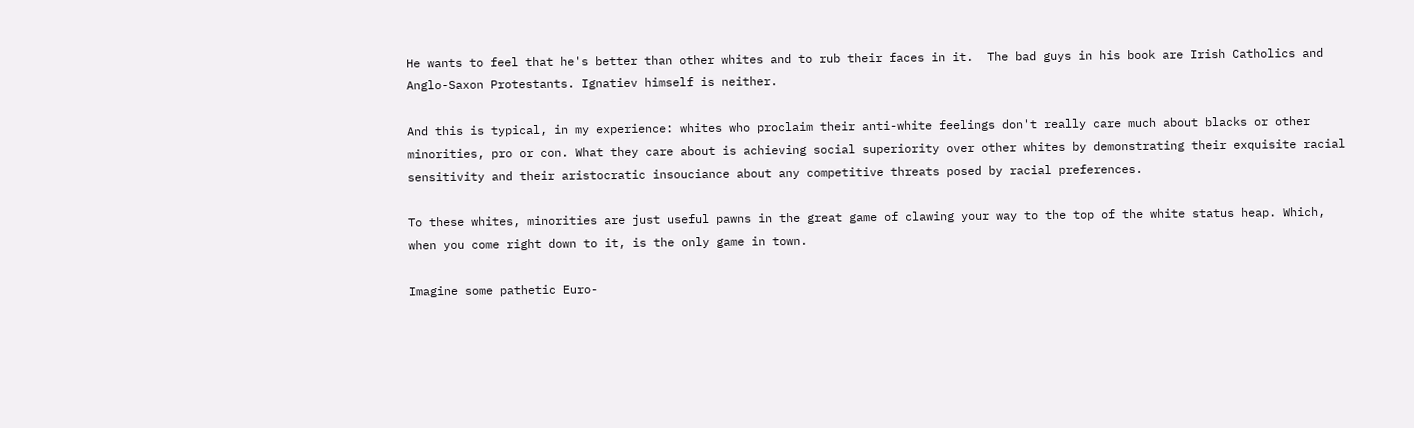He wants to feel that he's better than other whites and to rub their faces in it.  The bad guys in his book are Irish Catholics and Anglo-Saxon Protestants. Ignatiev himself is neither.

And this is typical, in my experience: whites who proclaim their anti-white feelings don't really care much about blacks or other minorities, pro or con. What they care about is achieving social superiority over other whites by demonstrating their exquisite racial sensitivity and their aristocratic insouciance about any competitive threats posed by racial preferences.

To these whites, minorities are just useful pawns in the great game of clawing your way to the top of the white status heap. Which, when you come right down to it, is the only game in town.

Imagine some pathetic Euro-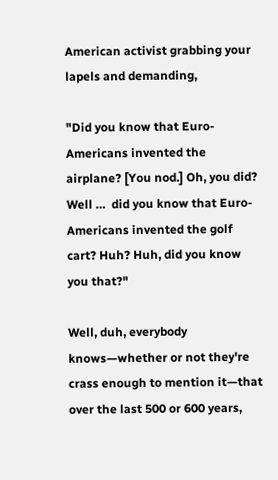American activist grabbing your lapels and demanding,

"Did you know that Euro-Americans invented the airplane? [You nod.] Oh, you did? Well …  did you know that Euro-Americans invented the golf cart? Huh? Huh, did you know you that?"

Well, duh, everybody knows—whether or not they're crass enough to mention it—that over the last 500 or 600 years,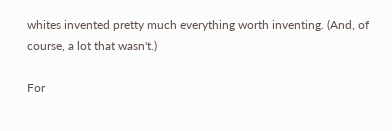whites invented pretty much everything worth inventing. (And, of course, a lot that wasn't.)

For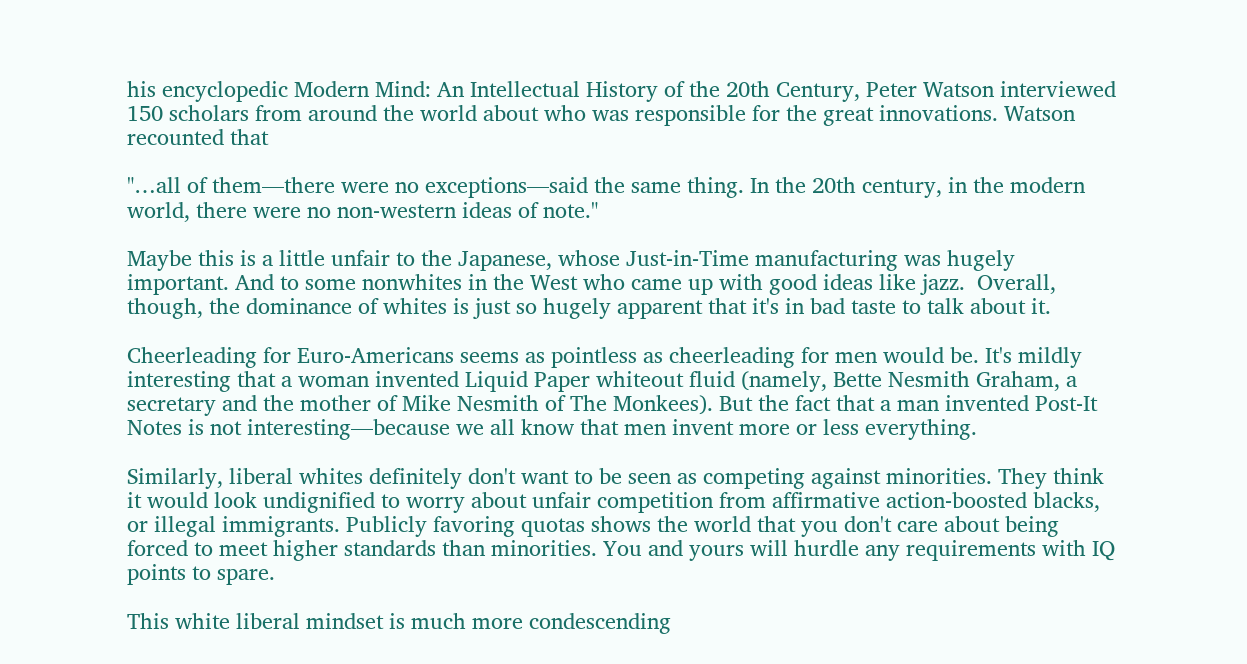his encyclopedic Modern Mind: An Intellectual History of the 20th Century, Peter Watson interviewed 150 scholars from around the world about who was responsible for the great innovations. Watson recounted that

"…all of them—there were no exceptions—said the same thing. In the 20th century, in the modern world, there were no non-western ideas of note."

Maybe this is a little unfair to the Japanese, whose Just-in-Time manufacturing was hugely important. And to some nonwhites in the West who came up with good ideas like jazz.  Overall, though, the dominance of whites is just so hugely apparent that it's in bad taste to talk about it.

Cheerleading for Euro-Americans seems as pointless as cheerleading for men would be. It's mildly interesting that a woman invented Liquid Paper whiteout fluid (namely, Bette Nesmith Graham, a secretary and the mother of Mike Nesmith of The Monkees). But the fact that a man invented Post-It Notes is not interesting—because we all know that men invent more or less everything.

Similarly, liberal whites definitely don't want to be seen as competing against minorities. They think it would look undignified to worry about unfair competition from affirmative action-boosted blacks, or illegal immigrants. Publicly favoring quotas shows the world that you don't care about being forced to meet higher standards than minorities. You and yours will hurdle any requirements with IQ points to spare.

This white liberal mindset is much more condescending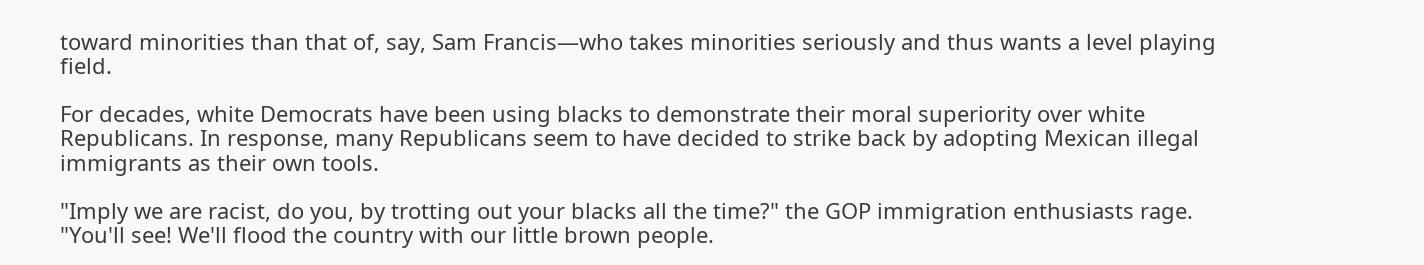toward minorities than that of, say, Sam Francis—who takes minorities seriously and thus wants a level playing field.

For decades, white Democrats have been using blacks to demonstrate their moral superiority over white Republicans. In response, many Republicans seem to have decided to strike back by adopting Mexican illegal immigrants as their own tools.

"Imply we are racist, do you, by trotting out your blacks all the time?" the GOP immigration enthusiasts rage. "You'll see! We'll flood the country with our little brown people.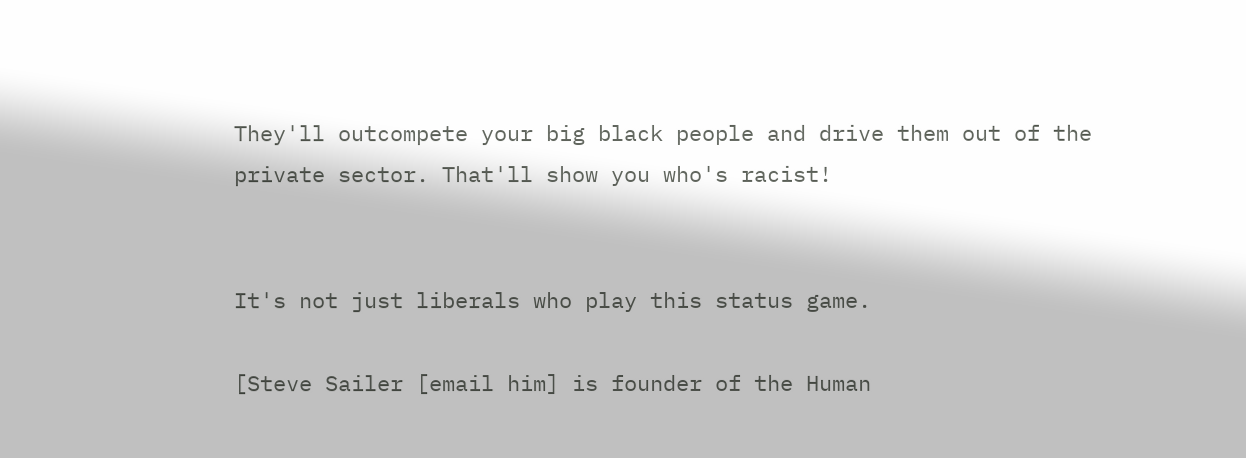They'll outcompete your big black people and drive them out of the private sector. That'll show you who's racist!


It's not just liberals who play this status game.

[Steve Sailer [email him] is founder of the Human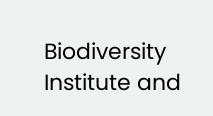Biodiversity Institute and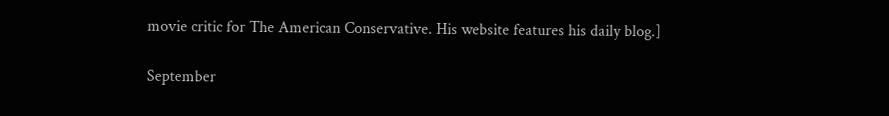movie critic for The American Conservative. His website features his daily blog.]

September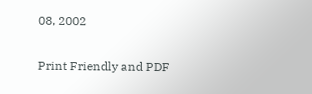08, 2002

Print Friendly and PDF